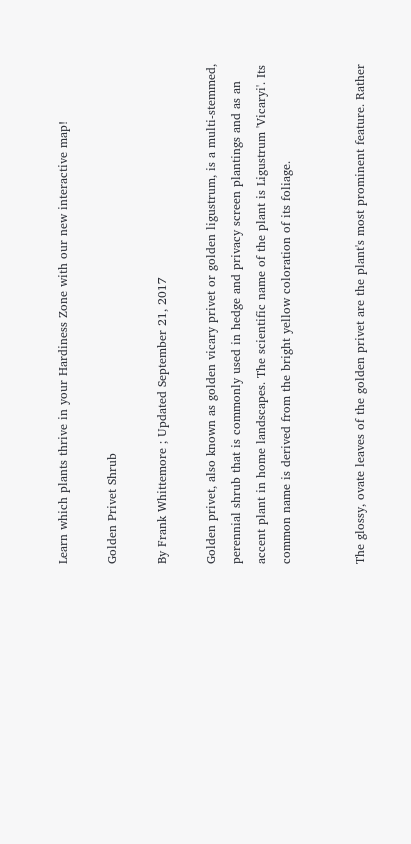Learn which plants thrive in your Hardiness Zone with our new interactive map!

Golden Privet Shrub

By Frank Whittemore ; Updated September 21, 2017

Golden privet, also known as golden vicary privet or golden ligustrum, is a multi-stemmed, perennial shrub that is commonly used in hedge and privacy screen plantings and as an accent plant in home landscapes. The scientific name of the plant is Ligustrum 'Vicaryi'. Its common name is derived from the bright yellow coloration of its foliage.


The glossy, ovate leaves of the golden privet are the plant's most prominent feature. Rather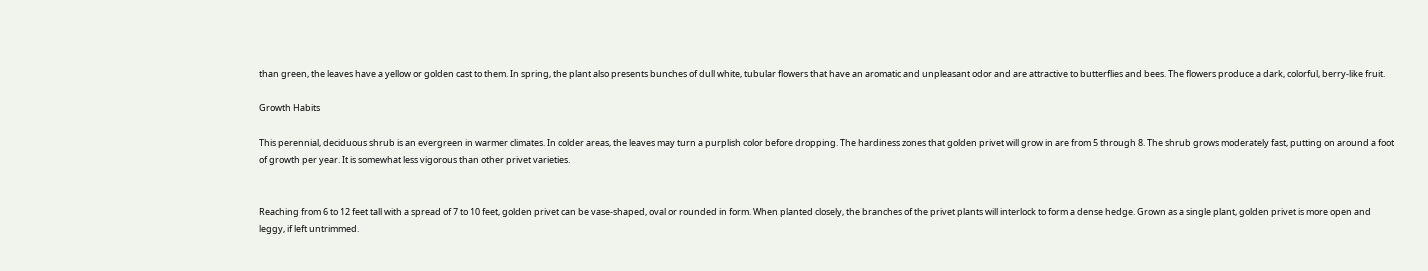than green, the leaves have a yellow or golden cast to them. In spring, the plant also presents bunches of dull white, tubular flowers that have an aromatic and unpleasant odor and are attractive to butterflies and bees. The flowers produce a dark, colorful, berry-like fruit.

Growth Habits

This perennial, deciduous shrub is an evergreen in warmer climates. In colder areas, the leaves may turn a purplish color before dropping. The hardiness zones that golden privet will grow in are from 5 through 8. The shrub grows moderately fast, putting on around a foot of growth per year. It is somewhat less vigorous than other privet varieties.


Reaching from 6 to 12 feet tall with a spread of 7 to 10 feet, golden privet can be vase-shaped, oval or rounded in form. When planted closely, the branches of the privet plants will interlock to form a dense hedge. Grown as a single plant, golden privet is more open and leggy, if left untrimmed.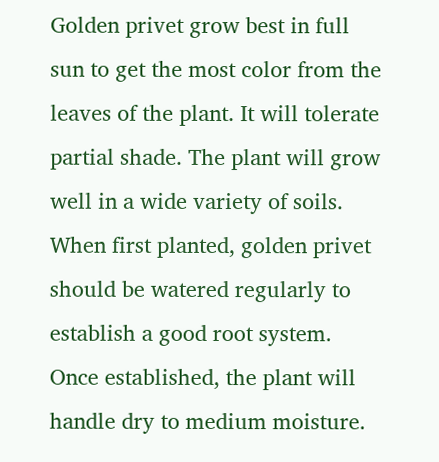Golden privet grow best in full sun to get the most color from the leaves of the plant. It will tolerate partial shade. The plant will grow well in a wide variety of soils. When first planted, golden privet should be watered regularly to establish a good root system. Once established, the plant will handle dry to medium moisture.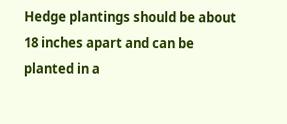Hedge plantings should be about 18 inches apart and can be planted in a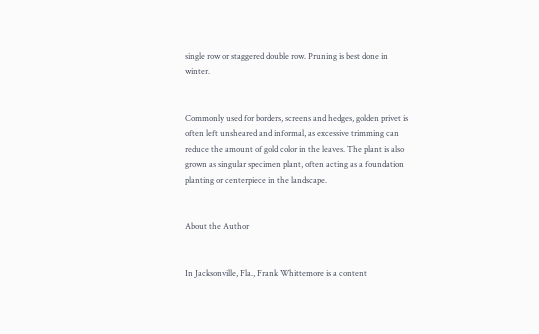single row or staggered double row. Pruning is best done in winter.


Commonly used for borders, screens and hedges, golden privet is often left unsheared and informal, as excessive trimming can reduce the amount of gold color in the leaves. The plant is also grown as singular specimen plant, often acting as a foundation planting or centerpiece in the landscape.


About the Author


In Jacksonville, Fla., Frank Whittemore is a content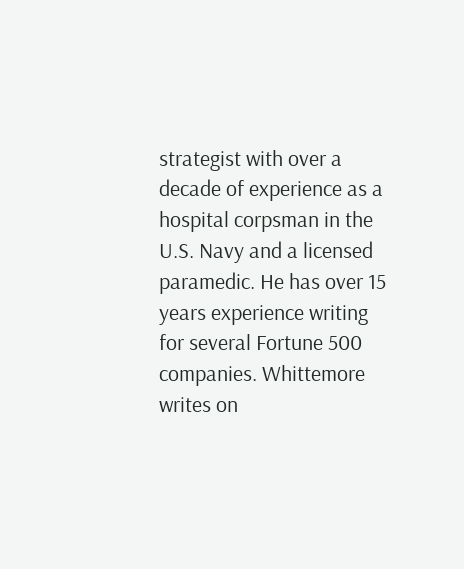strategist with over a decade of experience as a hospital corpsman in the U.S. Navy and a licensed paramedic. He has over 15 years experience writing for several Fortune 500 companies. Whittemore writes on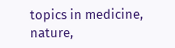topics in medicine, nature,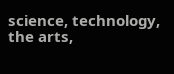science, technology, the arts,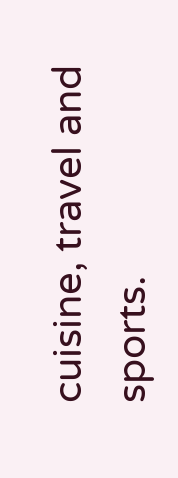cuisine, travel and sports.